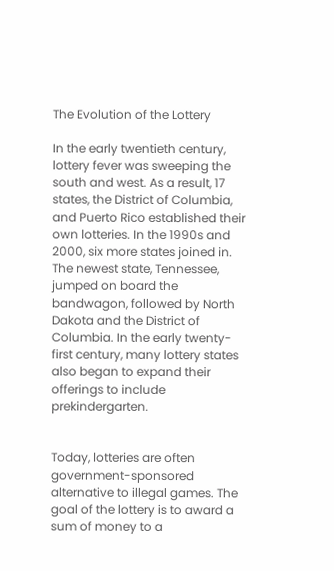The Evolution of the Lottery

In the early twentieth century, lottery fever was sweeping the south and west. As a result, 17 states, the District of Columbia, and Puerto Rico established their own lotteries. In the 1990s and 2000, six more states joined in. The newest state, Tennessee, jumped on board the bandwagon, followed by North Dakota and the District of Columbia. In the early twenty-first century, many lottery states also began to expand their offerings to include prekindergarten.


Today, lotteries are often government-sponsored alternative to illegal games. The goal of the lottery is to award a sum of money to a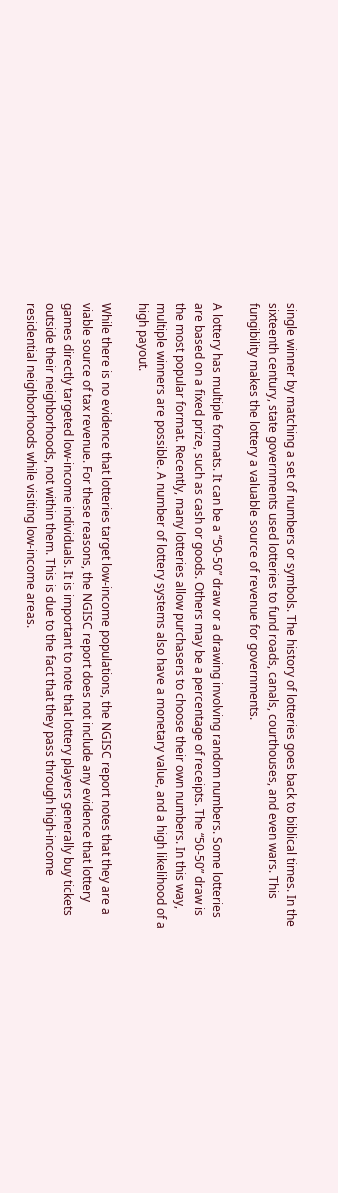single winner by matching a set of numbers or symbols. The history of lotteries goes back to biblical times. In the sixteenth century, state governments used lotteries to fund roads, canals, courthouses, and even wars. This fungibility makes the lottery a valuable source of revenue for governments.

A lottery has multiple formats. It can be a “50-50” draw or a drawing involving random numbers. Some lotteries are based on a fixed prize, such as cash or goods. Others may be a percentage of receipts. The “50-50” draw is the most popular format. Recently, many lotteries allow purchasers to choose their own numbers. In this way, multiple winners are possible. A number of lottery systems also have a monetary value, and a high likelihood of a high payout.

While there is no evidence that lotteries target low-income populations, the NGISC report notes that they are a viable source of tax revenue. For these reasons, the NGISC report does not include any evidence that lottery games directly targeted low-income individuals. It is important to note that lottery players generally buy tickets outside their neighborhoods, not within them. This is due to the fact that they pass through high-income residential neighborhoods while visiting low-income areas.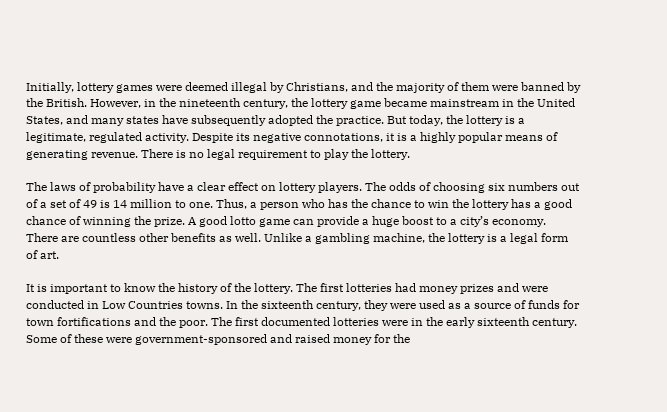Initially, lottery games were deemed illegal by Christians, and the majority of them were banned by the British. However, in the nineteenth century, the lottery game became mainstream in the United States, and many states have subsequently adopted the practice. But today, the lottery is a legitimate, regulated activity. Despite its negative connotations, it is a highly popular means of generating revenue. There is no legal requirement to play the lottery.

The laws of probability have a clear effect on lottery players. The odds of choosing six numbers out of a set of 49 is 14 million to one. Thus, a person who has the chance to win the lottery has a good chance of winning the prize. A good lotto game can provide a huge boost to a city’s economy. There are countless other benefits as well. Unlike a gambling machine, the lottery is a legal form of art.

It is important to know the history of the lottery. The first lotteries had money prizes and were conducted in Low Countries towns. In the sixteenth century, they were used as a source of funds for town fortifications and the poor. The first documented lotteries were in the early sixteenth century. Some of these were government-sponsored and raised money for the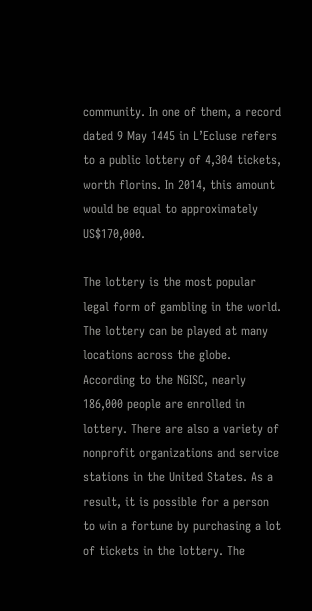community. In one of them, a record dated 9 May 1445 in L’Ecluse refers to a public lottery of 4,304 tickets, worth florins. In 2014, this amount would be equal to approximately US$170,000.

The lottery is the most popular legal form of gambling in the world. The lottery can be played at many locations across the globe. According to the NGISC, nearly 186,000 people are enrolled in lottery. There are also a variety of nonprofit organizations and service stations in the United States. As a result, it is possible for a person to win a fortune by purchasing a lot of tickets in the lottery. The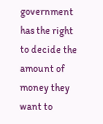government has the right to decide the amount of money they want to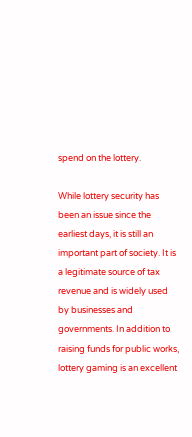spend on the lottery.

While lottery security has been an issue since the earliest days, it is still an important part of society. It is a legitimate source of tax revenue and is widely used by businesses and governments. In addition to raising funds for public works, lottery gaming is an excellent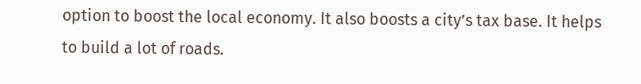option to boost the local economy. It also boosts a city’s tax base. It helps to build a lot of roads.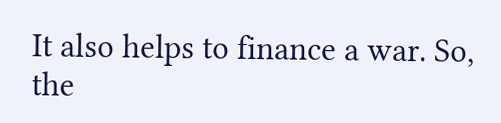It also helps to finance a war. So, the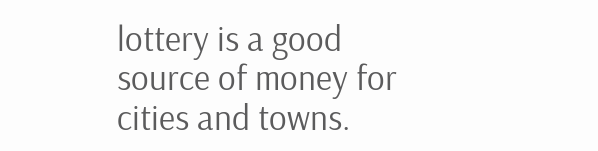lottery is a good source of money for cities and towns.